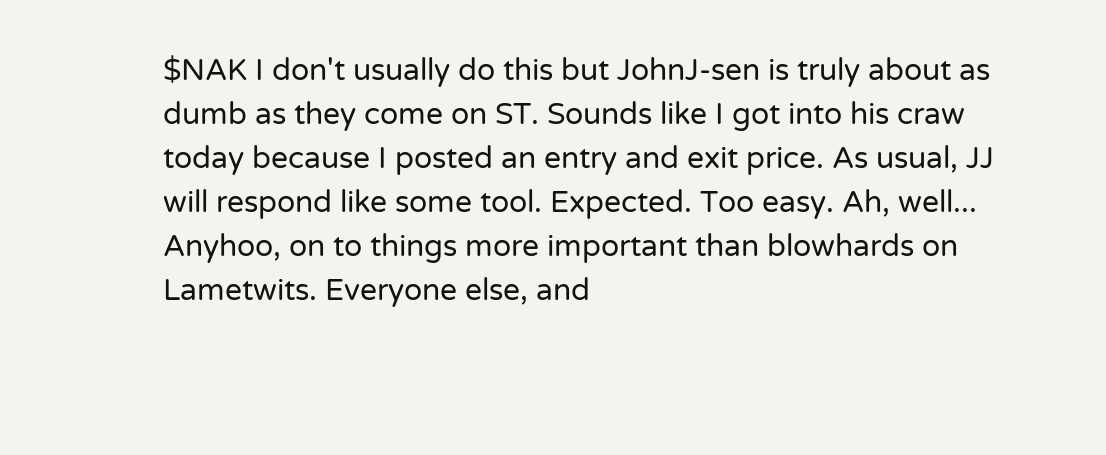$NAK I don't usually do this but JohnJ-sen is truly about as dumb as they come on ST. Sounds like I got into his craw today because I posted an entry and exit price. As usual, JJ will respond like some tool. Expected. Too easy. Ah, well... Anyhoo, on to things more important than blowhards on Lametwits. Everyone else, and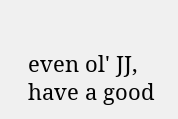even ol' JJ, have a good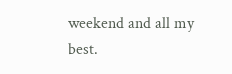weekend and all my best.